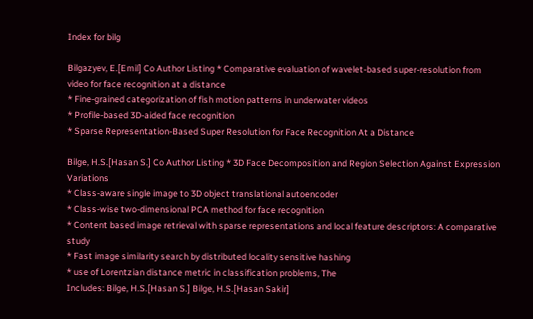Index for bilg

Bilgazyev, E.[Emil] Co Author Listing * Comparative evaluation of wavelet-based super-resolution from video for face recognition at a distance
* Fine-grained categorization of fish motion patterns in underwater videos
* Profile-based 3D-aided face recognition
* Sparse Representation-Based Super Resolution for Face Recognition At a Distance

Bilge, H.S.[Hasan S.] Co Author Listing * 3D Face Decomposition and Region Selection Against Expression Variations
* Class-aware single image to 3D object translational autoencoder
* Class-wise two-dimensional PCA method for face recognition
* Content based image retrieval with sparse representations and local feature descriptors: A comparative study
* Fast image similarity search by distributed locality sensitive hashing
* use of Lorentzian distance metric in classification problems, The
Includes: Bilge, H.S.[Hasan S.] Bilge, H.S.[Hasan Sakir]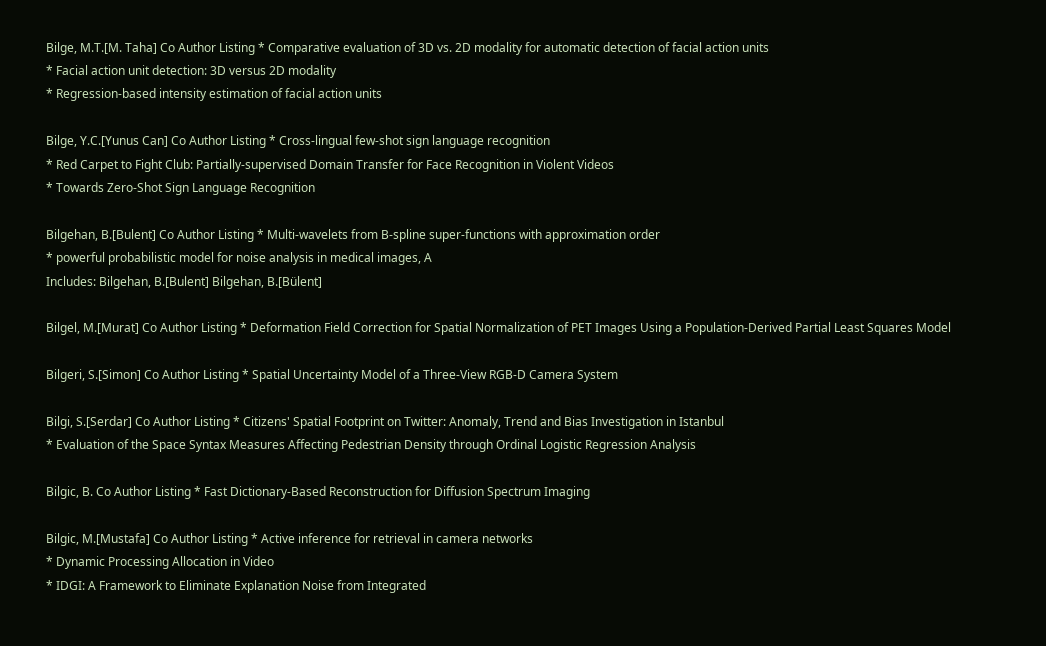Bilge, M.T.[M. Taha] Co Author Listing * Comparative evaluation of 3D vs. 2D modality for automatic detection of facial action units
* Facial action unit detection: 3D versus 2D modality
* Regression-based intensity estimation of facial action units

Bilge, Y.C.[Yunus Can] Co Author Listing * Cross-lingual few-shot sign language recognition
* Red Carpet to Fight Club: Partially-supervised Domain Transfer for Face Recognition in Violent Videos
* Towards Zero-Shot Sign Language Recognition

Bilgehan, B.[Bulent] Co Author Listing * Multi-wavelets from B-spline super-functions with approximation order
* powerful probabilistic model for noise analysis in medical images, A
Includes: Bilgehan, B.[Bulent] Bilgehan, B.[Bülent]

Bilgel, M.[Murat] Co Author Listing * Deformation Field Correction for Spatial Normalization of PET Images Using a Population-Derived Partial Least Squares Model

Bilgeri, S.[Simon] Co Author Listing * Spatial Uncertainty Model of a Three-View RGB-D Camera System

Bilgi, S.[Serdar] Co Author Listing * Citizens' Spatial Footprint on Twitter: Anomaly, Trend and Bias Investigation in Istanbul
* Evaluation of the Space Syntax Measures Affecting Pedestrian Density through Ordinal Logistic Regression Analysis

Bilgic, B. Co Author Listing * Fast Dictionary-Based Reconstruction for Diffusion Spectrum Imaging

Bilgic, M.[Mustafa] Co Author Listing * Active inference for retrieval in camera networks
* Dynamic Processing Allocation in Video
* IDGI: A Framework to Eliminate Explanation Noise from Integrated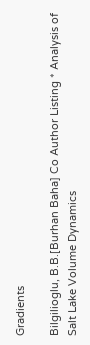Gradients

Bilgilioglu, B.B.[Burhan Baha] Co Author Listing * Analysis of Salt Lake Volume Dynamics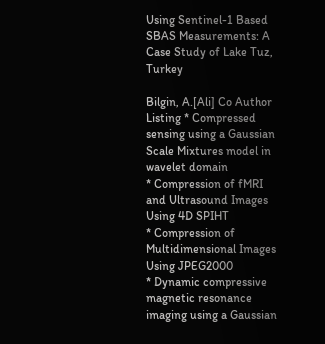Using Sentinel-1 Based SBAS Measurements: A Case Study of Lake Tuz, Turkey

Bilgin, A.[Ali] Co Author Listing * Compressed sensing using a Gaussian Scale Mixtures model in wavelet domain
* Compression of fMRI and Ultrasound Images Using 4D SPIHT
* Compression of Multidimensional Images Using JPEG2000
* Dynamic compressive magnetic resonance imaging using a Gaussian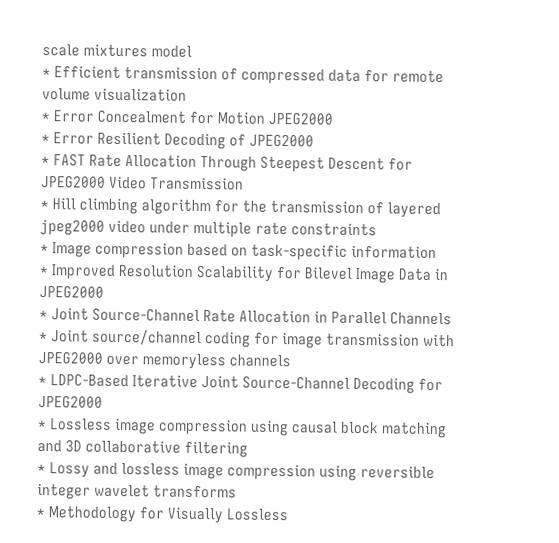scale mixtures model
* Efficient transmission of compressed data for remote volume visualization
* Error Concealment for Motion JPEG2000
* Error Resilient Decoding of JPEG2000
* FAST Rate Allocation Through Steepest Descent for JPEG2000 Video Transmission
* Hill climbing algorithm for the transmission of layered jpeg2000 video under multiple rate constraints
* Image compression based on task-specific information
* Improved Resolution Scalability for Bilevel Image Data in JPEG2000
* Joint Source-Channel Rate Allocation in Parallel Channels
* Joint source/channel coding for image transmission with JPEG2000 over memoryless channels
* LDPC-Based Iterative Joint Source-Channel Decoding for JPEG2000
* Lossless image compression using causal block matching and 3D collaborative filtering
* Lossy and lossless image compression using reversible integer wavelet transforms
* Methodology for Visually Lossless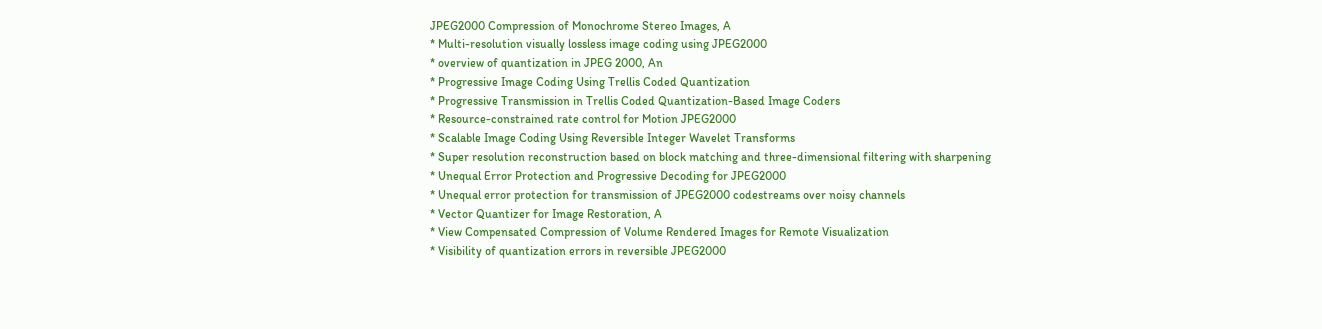JPEG2000 Compression of Monochrome Stereo Images, A
* Multi-resolution visually lossless image coding using JPEG2000
* overview of quantization in JPEG 2000, An
* Progressive Image Coding Using Trellis Coded Quantization
* Progressive Transmission in Trellis Coded Quantization-Based Image Coders
* Resource-constrained rate control for Motion JPEG2000
* Scalable Image Coding Using Reversible Integer Wavelet Transforms
* Super resolution reconstruction based on block matching and three-dimensional filtering with sharpening
* Unequal Error Protection and Progressive Decoding for JPEG2000
* Unequal error protection for transmission of JPEG2000 codestreams over noisy channels
* Vector Quantizer for Image Restoration, A
* View Compensated Compression of Volume Rendered Images for Remote Visualization
* Visibility of quantization errors in reversible JPEG2000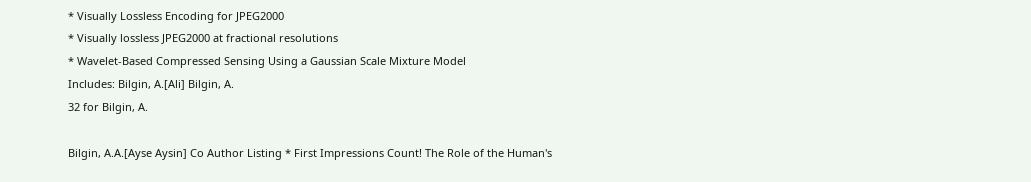* Visually Lossless Encoding for JPEG2000
* Visually lossless JPEG2000 at fractional resolutions
* Wavelet-Based Compressed Sensing Using a Gaussian Scale Mixture Model
Includes: Bilgin, A.[Ali] Bilgin, A.
32 for Bilgin, A.

Bilgin, A.A.[Ayse Aysin] Co Author Listing * First Impressions Count! The Role of the Human's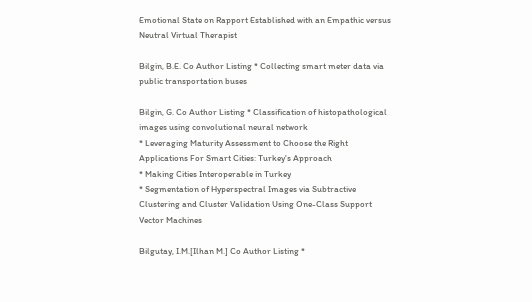Emotional State on Rapport Established with an Empathic versus Neutral Virtual Therapist

Bilgin, B.E. Co Author Listing * Collecting smart meter data via public transportation buses

Bilgin, G. Co Author Listing * Classification of histopathological images using convolutional neural network
* Leveraging Maturity Assessment to Choose the Right Applications For Smart Cities: Turkey's Approach
* Making Cities Interoperable in Turkey
* Segmentation of Hyperspectral Images via Subtractive Clustering and Cluster Validation Using One-Class Support Vector Machines

Bilgutay, I.M.[Ilhan M.] Co Author Listing *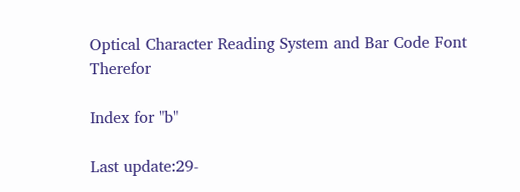Optical Character Reading System and Bar Code Font Therefor

Index for "b"

Last update:29-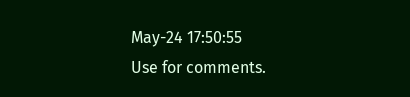May-24 17:50:55
Use for comments.